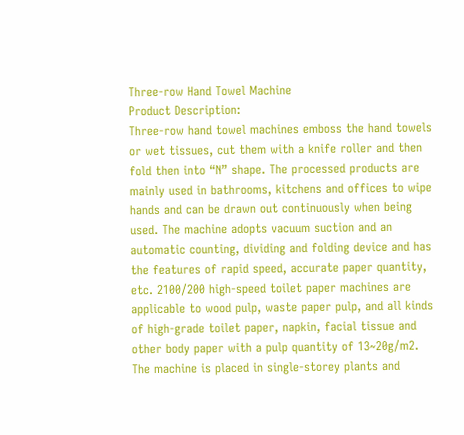Three-row Hand Towel Machine
Product Description:
Three-row hand towel machines emboss the hand towels or wet tissues, cut them with a knife roller and then fold then into “N” shape. The processed products are mainly used in bathrooms, kitchens and offices to wipe hands and can be drawn out continuously when being used. The machine adopts vacuum suction and an automatic counting, dividing and folding device and has the features of rapid speed, accurate paper quantity, etc. 2100/200 high-speed toilet paper machines are applicable to wood pulp, waste paper pulp, and all kinds of high-grade toilet paper, napkin, facial tissue and other body paper with a pulp quantity of 13~20g/m2. The machine is placed in single-storey plants and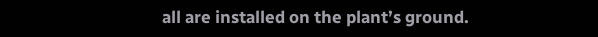all are installed on the plant’s ground.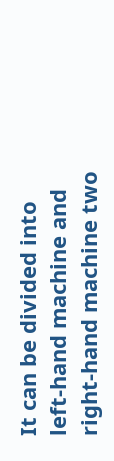It can be divided into left-hand machine and right-hand machine two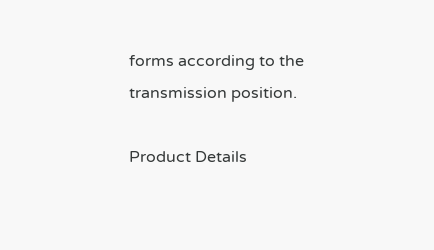forms according to the transmission position.

Product Details